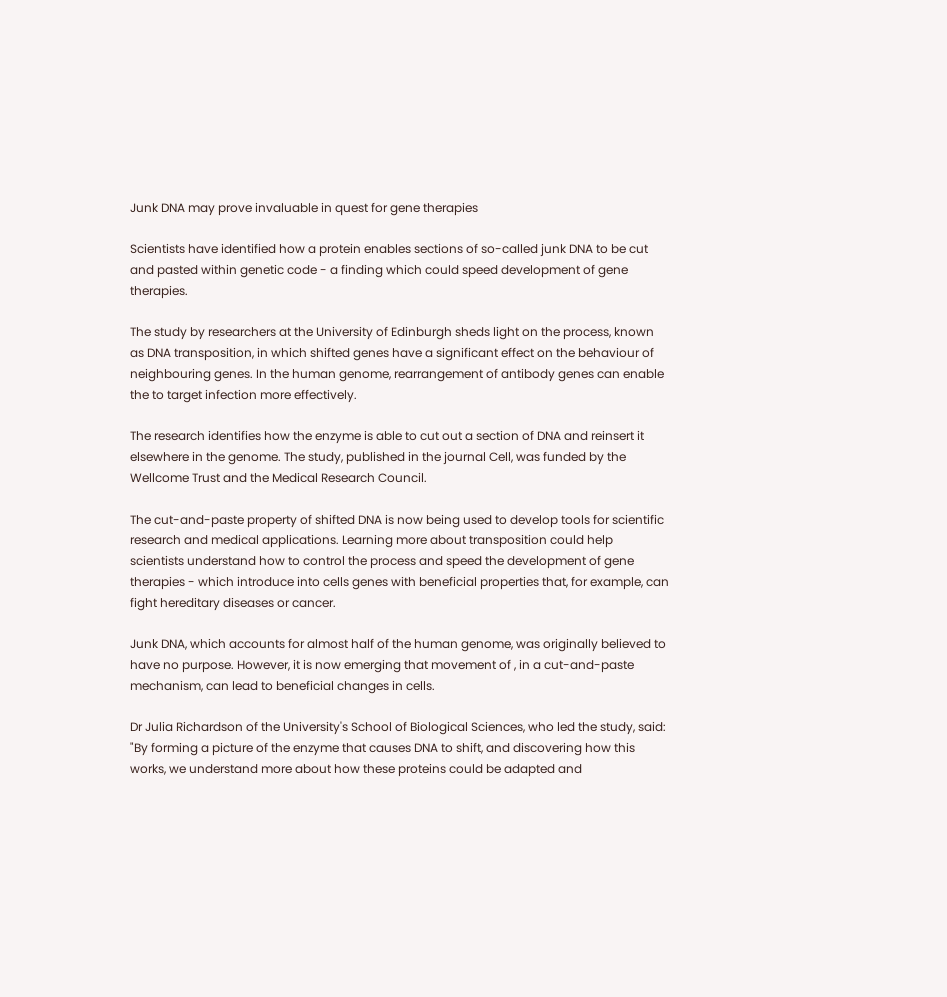Junk DNA may prove invaluable in quest for gene therapies

Scientists have identified how a protein enables sections of so-called junk DNA to be cut and pasted within genetic code - a finding which could speed development of gene therapies.

The study by researchers at the University of Edinburgh sheds light on the process, known as DNA transposition, in which shifted genes have a significant effect on the behaviour of neighbouring genes. In the human genome, rearrangement of antibody genes can enable the to target infection more effectively.

The research identifies how the enzyme is able to cut out a section of DNA and reinsert it elsewhere in the genome. The study, published in the journal Cell, was funded by the Wellcome Trust and the Medical Research Council.

The cut-and-paste property of shifted DNA is now being used to develop tools for scientific research and medical applications. Learning more about transposition could help scientists understand how to control the process and speed the development of gene therapies - which introduce into cells genes with beneficial properties that, for example, can fight hereditary diseases or cancer.

Junk DNA, which accounts for almost half of the human genome, was originally believed to have no purpose. However, it is now emerging that movement of , in a cut-and-paste mechanism, can lead to beneficial changes in cells.

Dr Julia Richardson of the University's School of Biological Sciences, who led the study, said: "By forming a picture of the enzyme that causes DNA to shift, and discovering how this works, we understand more about how these proteins could be adapted and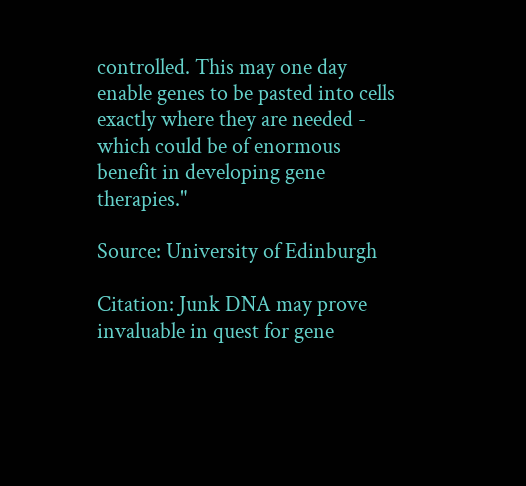controlled. This may one day enable genes to be pasted into cells exactly where they are needed - which could be of enormous benefit in developing gene therapies."

Source: University of Edinburgh

Citation: Junk DNA may prove invaluable in quest for gene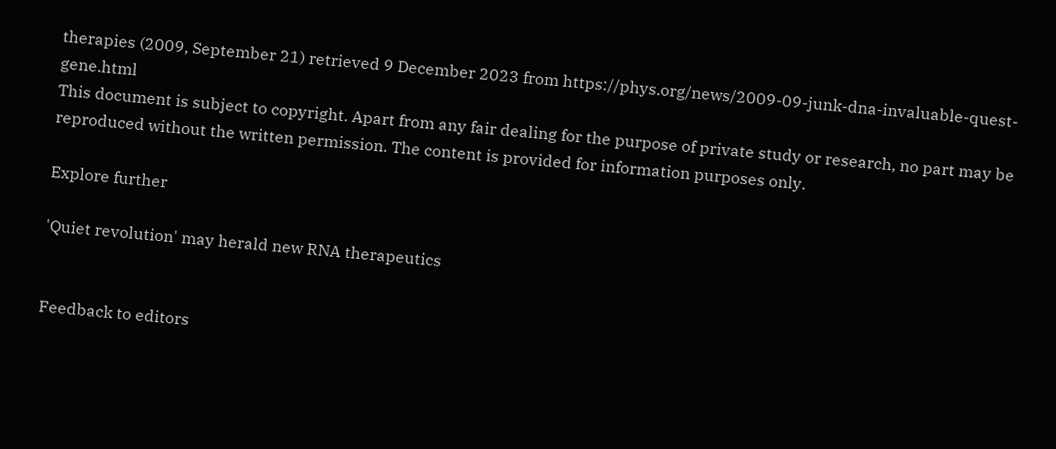therapies (2009, September 21) retrieved 9 December 2023 from https://phys.org/news/2009-09-junk-dna-invaluable-quest-gene.html
This document is subject to copyright. Apart from any fair dealing for the purpose of private study or research, no part may be reproduced without the written permission. The content is provided for information purposes only.

Explore further

'Quiet revolution' may herald new RNA therapeutics


Feedback to editors